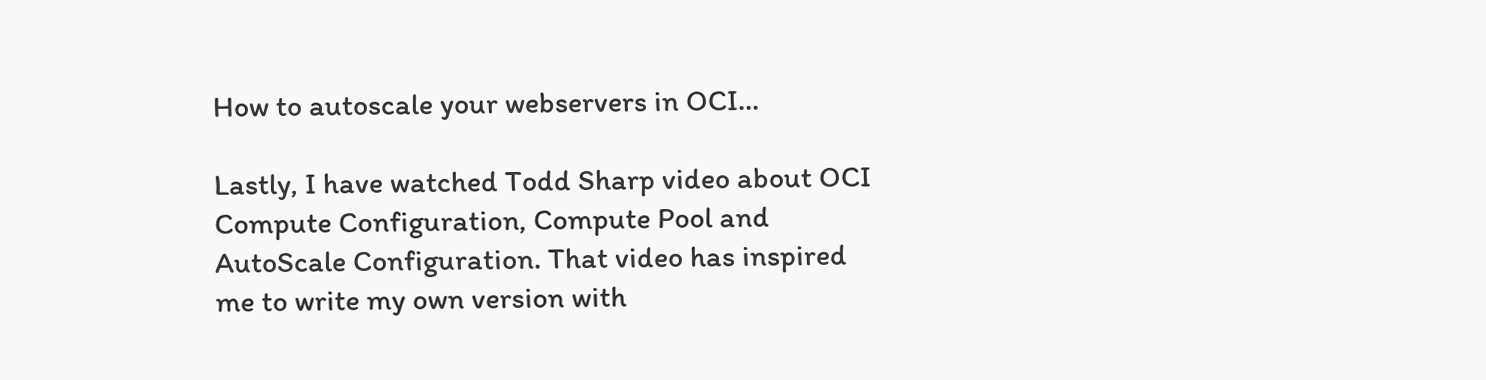How to autoscale your webservers in OCI…

Lastly, I have watched Todd Sharp video about OCI Compute Configuration, Compute Pool and AutoScale Configuration. That video has inspired me to write my own version with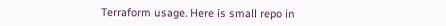Terraform usage. Here is small repo in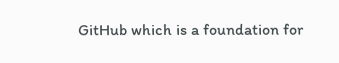GitHub which is a foundation for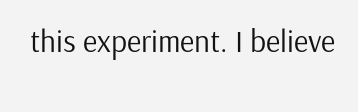this experiment. I believe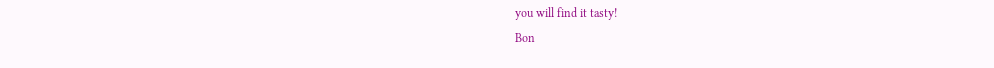you will find it tasty!
Bon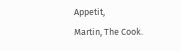Appetit,
Martin, The Cook.